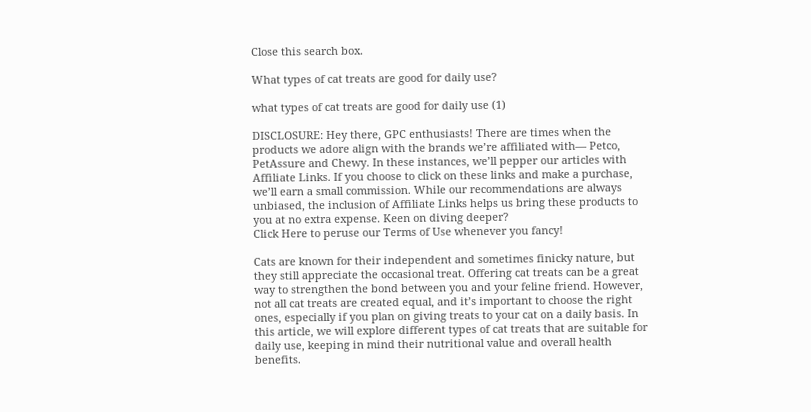Close this search box.

What types of cat treats are good for daily use?

what types of cat treats are good for daily use (1)

DISCLOSURE: Hey there, GPC enthusiasts! There are times when the products we adore align with the brands we’re affiliated with— Petco, PetAssure and Chewy. In these instances, we’ll pepper our articles with Affiliate Links. If you choose to click on these links and make a purchase, we’ll earn a small commission. While our recommendations are always unbiased, the inclusion of Affiliate Links helps us bring these products to you at no extra expense. Keen on diving deeper?
Click Here to peruse our Terms of Use whenever you fancy!

Cats are known for their independent and sometimes finicky nature, but they still appreciate the occasional treat. Offering cat treats can be a great way to strengthen the bond between you and your feline friend. However, not all cat treats are created equal, and it’s important to choose the right ones, especially if you plan on giving treats to your cat on a daily basis. In this article, we will explore different types of cat treats that are suitable for daily use, keeping in mind their nutritional value and overall health benefits.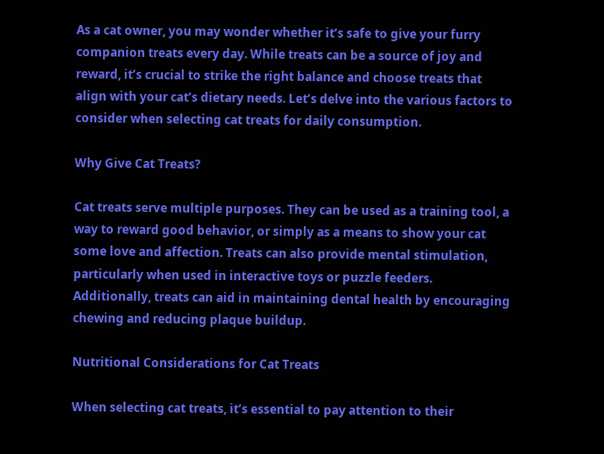As a cat owner, you may wonder whether it’s safe to give your furry companion treats every day. While treats can be a source of joy and reward, it’s crucial to strike the right balance and choose treats that align with your cat’s dietary needs. Let’s delve into the various factors to consider when selecting cat treats for daily consumption.

Why Give Cat Treats?

Cat treats serve multiple purposes. They can be used as a training tool, a way to reward good behavior, or simply as a means to show your cat some love and affection. Treats can also provide mental stimulation, particularly when used in interactive toys or puzzle feeders. Additionally, treats can aid in maintaining dental health by encouraging chewing and reducing plaque buildup.

Nutritional Considerations for Cat Treats

When selecting cat treats, it’s essential to pay attention to their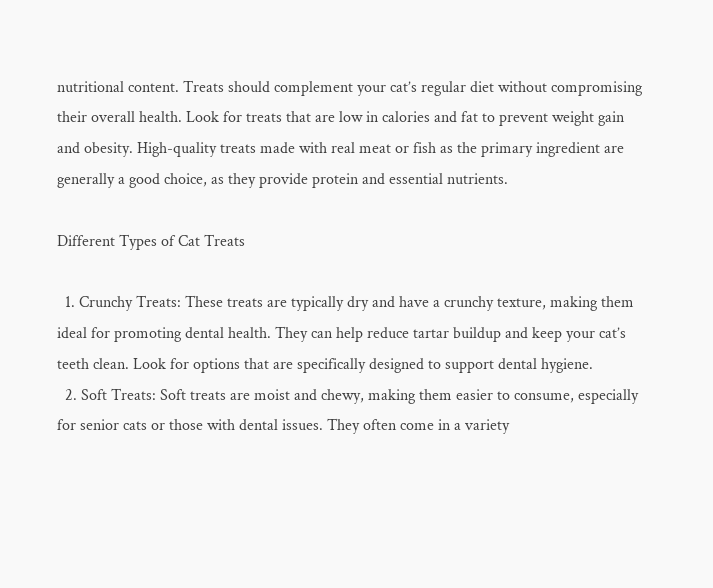nutritional content. Treats should complement your cat’s regular diet without compromising their overall health. Look for treats that are low in calories and fat to prevent weight gain and obesity. High-quality treats made with real meat or fish as the primary ingredient are generally a good choice, as they provide protein and essential nutrients.

Different Types of Cat Treats

  1. Crunchy Treats: These treats are typically dry and have a crunchy texture, making them ideal for promoting dental health. They can help reduce tartar buildup and keep your cat’s teeth clean. Look for options that are specifically designed to support dental hygiene.
  2. Soft Treats: Soft treats are moist and chewy, making them easier to consume, especially for senior cats or those with dental issues. They often come in a variety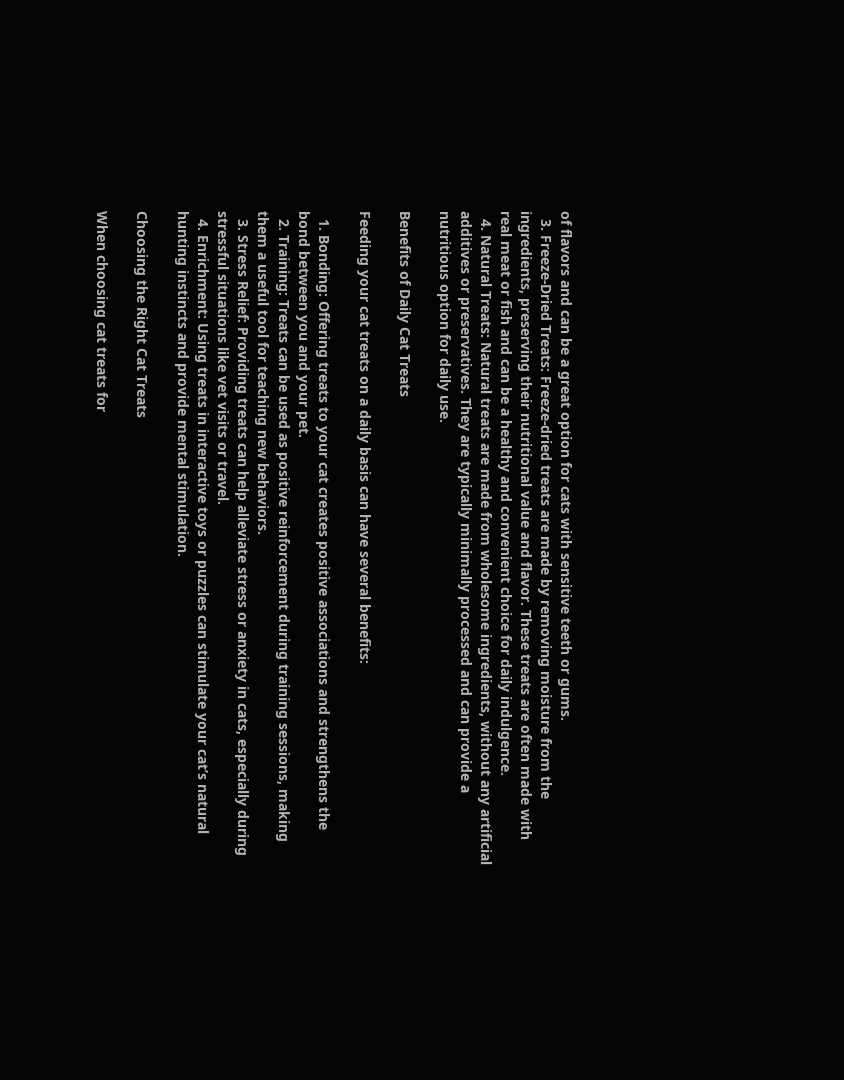of flavors and can be a great option for cats with sensitive teeth or gums.
  3. Freeze-Dried Treats: Freeze-dried treats are made by removing moisture from the ingredients, preserving their nutritional value and flavor. These treats are often made with real meat or fish and can be a healthy and convenient choice for daily indulgence.
  4. Natural Treats: Natural treats are made from wholesome ingredients, without any artificial additives or preservatives. They are typically minimally processed and can provide a nutritious option for daily use.

Benefits of Daily Cat Treats

Feeding your cat treats on a daily basis can have several benefits:

  1. Bonding: Offering treats to your cat creates positive associations and strengthens the bond between you and your pet.
  2. Training: Treats can be used as positive reinforcement during training sessions, making them a useful tool for teaching new behaviors.
  3. Stress Relief: Providing treats can help alleviate stress or anxiety in cats, especially during stressful situations like vet visits or travel.
  4. Enrichment: Using treats in interactive toys or puzzles can stimulate your cat’s natural hunting instincts and provide mental stimulation.

Choosing the Right Cat Treats

When choosing cat treats for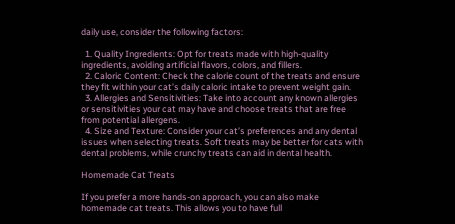daily use, consider the following factors:

  1. Quality Ingredients: Opt for treats made with high-quality ingredients, avoiding artificial flavors, colors, and fillers.
  2. Caloric Content: Check the calorie count of the treats and ensure they fit within your cat’s daily caloric intake to prevent weight gain.
  3. Allergies and Sensitivities: Take into account any known allergies or sensitivities your cat may have and choose treats that are free from potential allergens.
  4. Size and Texture: Consider your cat’s preferences and any dental issues when selecting treats. Soft treats may be better for cats with dental problems, while crunchy treats can aid in dental health.

Homemade Cat Treats

If you prefer a more hands-on approach, you can also make homemade cat treats. This allows you to have full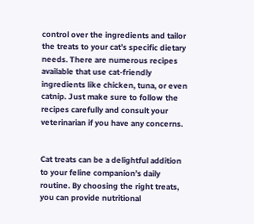control over the ingredients and tailor the treats to your cat’s specific dietary needs. There are numerous recipes available that use cat-friendly ingredients like chicken, tuna, or even catnip. Just make sure to follow the recipes carefully and consult your veterinarian if you have any concerns.


Cat treats can be a delightful addition to your feline companion’s daily routine. By choosing the right treats, you can provide nutritional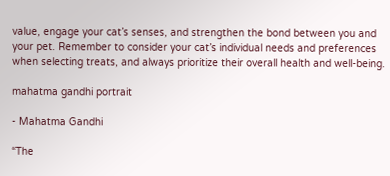value, engage your cat’s senses, and strengthen the bond between you and your pet. Remember to consider your cat’s individual needs and preferences when selecting treats, and always prioritize their overall health and well-being.

mahatma gandhi portrait

- Mahatma Gandhi

“The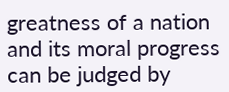greatness of a nation and its moral progress can be judged by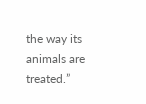the way its animals are treated.”